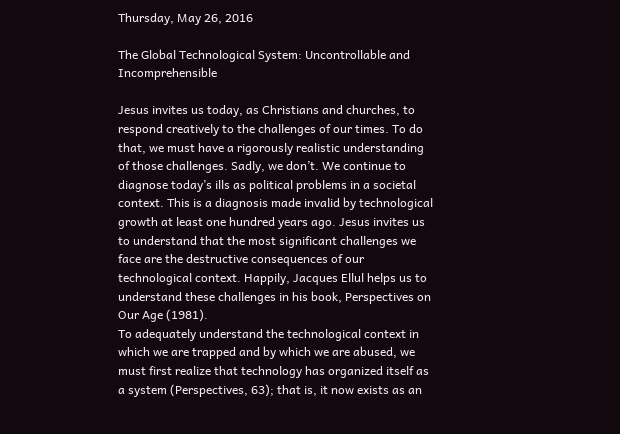Thursday, May 26, 2016

The Global Technological System: Uncontrollable and Incomprehensible

Jesus invites us today, as Christians and churches, to respond creatively to the challenges of our times. To do that, we must have a rigorously realistic understanding of those challenges. Sadly, we don’t. We continue to diagnose today’s ills as political problems in a societal context. This is a diagnosis made invalid by technological growth at least one hundred years ago. Jesus invites us to understand that the most significant challenges we face are the destructive consequences of our technological context. Happily, Jacques Ellul helps us to understand these challenges in his book, Perspectives on Our Age (1981).
To adequately understand the technological context in which we are trapped and by which we are abused, we must first realize that technology has organized itself as a system (Perspectives, 63); that is, it now exists as an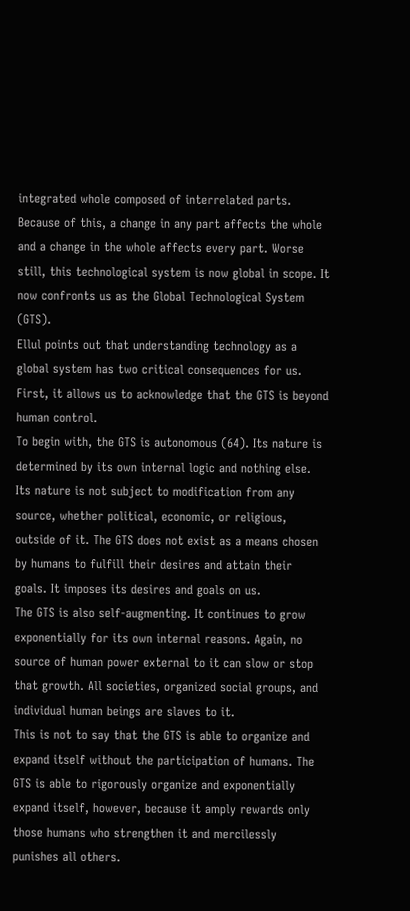integrated whole composed of interrelated parts. Because of this, a change in any part affects the whole and a change in the whole affects every part. Worse still, this technological system is now global in scope. It now confronts us as the Global Technological System (GTS).
Ellul points out that understanding technology as a global system has two critical consequences for us. First, it allows us to acknowledge that the GTS is beyond human control.
To begin with, the GTS is autonomous (64). Its nature is determined by its own internal logic and nothing else. Its nature is not subject to modification from any source, whether political, economic, or religious, outside of it. The GTS does not exist as a means chosen by humans to fulfill their desires and attain their goals. It imposes its desires and goals on us.
The GTS is also self-augmenting. It continues to grow exponentially for its own internal reasons. Again, no source of human power external to it can slow or stop that growth. All societies, organized social groups, and individual human beings are slaves to it.
This is not to say that the GTS is able to organize and expand itself without the participation of humans. The GTS is able to rigorously organize and exponentially expand itself, however, because it amply rewards only those humans who strengthen it and mercilessly punishes all others.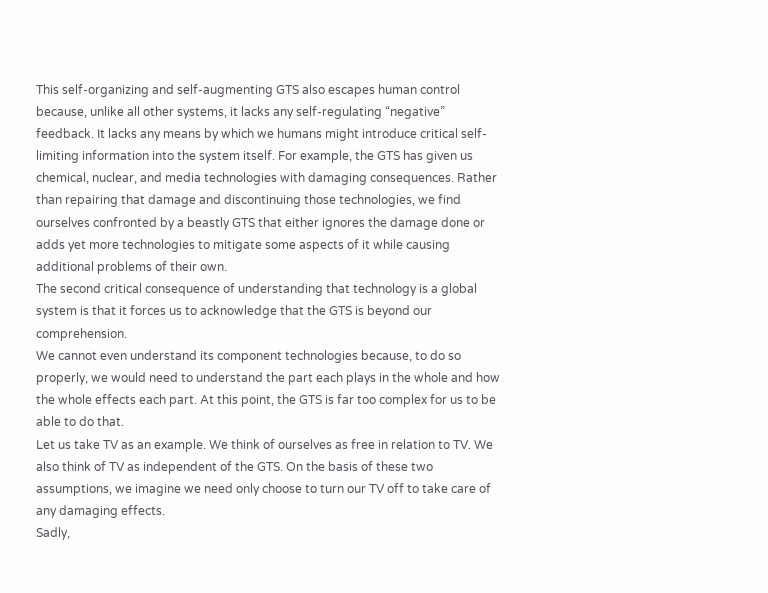This self-organizing and self-augmenting GTS also escapes human control because, unlike all other systems, it lacks any self-regulating “negative” feedback. It lacks any means by which we humans might introduce critical self-limiting information into the system itself. For example, the GTS has given us chemical, nuclear, and media technologies with damaging consequences. Rather than repairing that damage and discontinuing those technologies, we find ourselves confronted by a beastly GTS that either ignores the damage done or adds yet more technologies to mitigate some aspects of it while causing additional problems of their own.
The second critical consequence of understanding that technology is a global system is that it forces us to acknowledge that the GTS is beyond our comprehension.
We cannot even understand its component technologies because, to do so properly, we would need to understand the part each plays in the whole and how the whole effects each part. At this point, the GTS is far too complex for us to be able to do that.
Let us take TV as an example. We think of ourselves as free in relation to TV. We also think of TV as independent of the GTS. On the basis of these two assumptions, we imagine we need only choose to turn our TV off to take care of any damaging effects.
Sadly,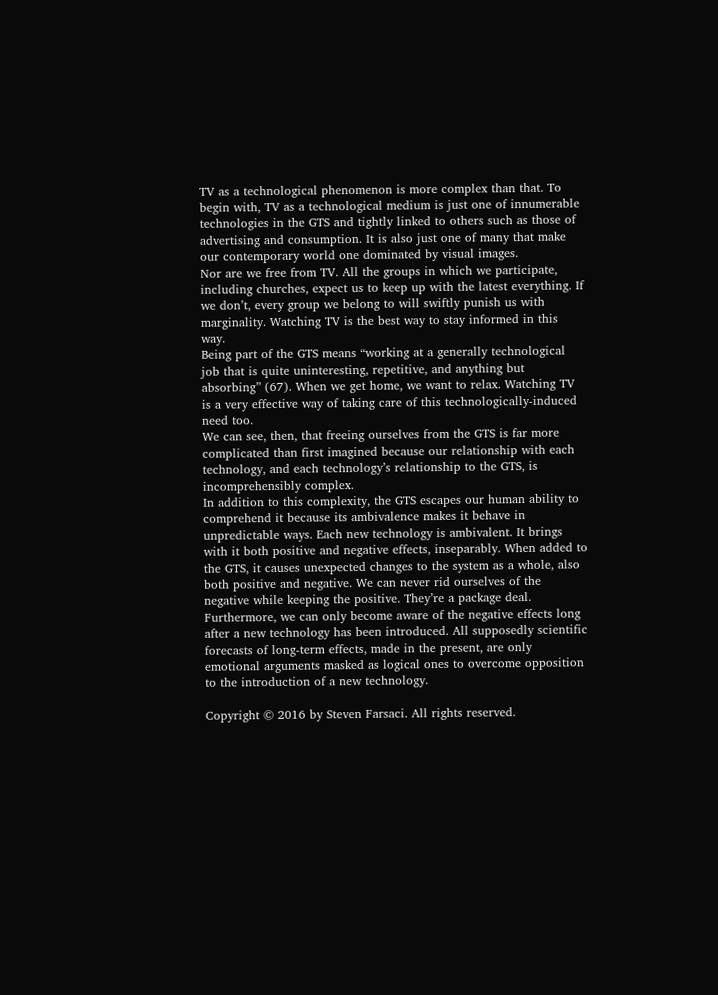TV as a technological phenomenon is more complex than that. To begin with, TV as a technological medium is just one of innumerable technologies in the GTS and tightly linked to others such as those of advertising and consumption. It is also just one of many that make our contemporary world one dominated by visual images.
Nor are we free from TV. All the groups in which we participate, including churches, expect us to keep up with the latest everything. If we don’t, every group we belong to will swiftly punish us with marginality. Watching TV is the best way to stay informed in this way.
Being part of the GTS means “working at a generally technological job that is quite uninteresting, repetitive, and anything but absorbing” (67). When we get home, we want to relax. Watching TV is a very effective way of taking care of this technologically-induced need too.
We can see, then, that freeing ourselves from the GTS is far more complicated than first imagined because our relationship with each technology, and each technology’s relationship to the GTS, is incomprehensibly complex.
In addition to this complexity, the GTS escapes our human ability to comprehend it because its ambivalence makes it behave in unpredictable ways. Each new technology is ambivalent. It brings with it both positive and negative effects, inseparably. When added to the GTS, it causes unexpected changes to the system as a whole, also both positive and negative. We can never rid ourselves of the negative while keeping the positive. They’re a package deal. Furthermore, we can only become aware of the negative effects long after a new technology has been introduced. All supposedly scientific forecasts of long-term effects, made in the present, are only emotional arguments masked as logical ones to overcome opposition to the introduction of a new technology.

Copyright © 2016 by Steven Farsaci. All rights reserved.